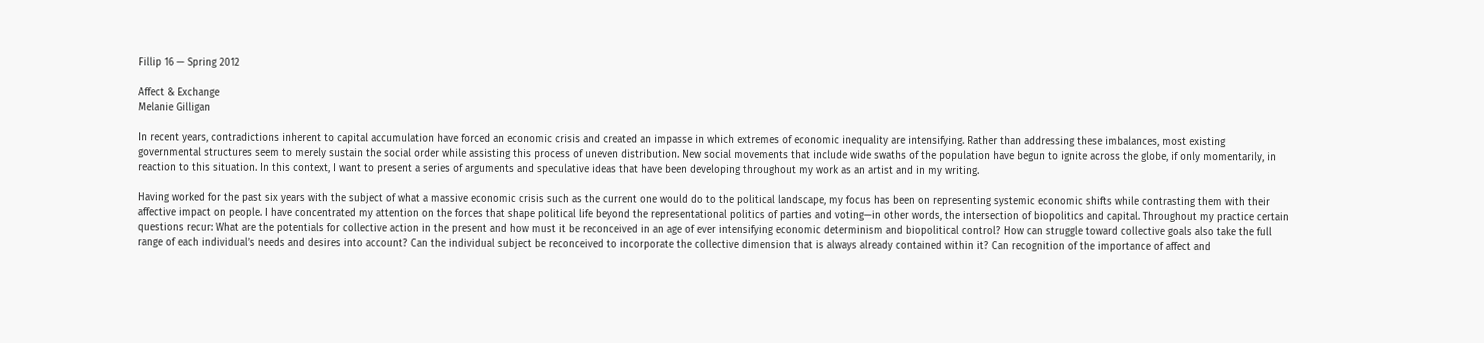Fillip 16 — Spring 2012

Affect & Exchange
Melanie Gilligan

In recent years, contradictions inherent to capital accumulation have forced an economic crisis and created an impasse in which extremes of economic inequality are intensifying. Rather than addressing these imbalances, most existing governmental structures seem to merely sustain the social order while assisting this process of uneven distribution. New social movements that include wide swaths of the population have begun to ignite across the globe, if only momentarily, in reaction to this situation. In this context, I want to present a series of arguments and speculative ideas that have been developing throughout my work as an artist and in my writing.

Having worked for the past six years with the subject of what a massive economic crisis such as the current one would do to the political landscape, my focus has been on representing systemic economic shifts while contrasting them with their affective impact on people. I have concentrated my attention on the forces that shape political life beyond the representational politics of parties and voting—in other words, the intersection of biopolitics and capital. Throughout my practice certain questions recur: What are the potentials for collective action in the present and how must it be reconceived in an age of ever intensifying economic determinism and biopolitical control? How can struggle toward collective goals also take the full range of each individual’s needs and desires into account? Can the individual subject be reconceived to incorporate the collective dimension that is always already contained within it? Can recognition of the importance of affect and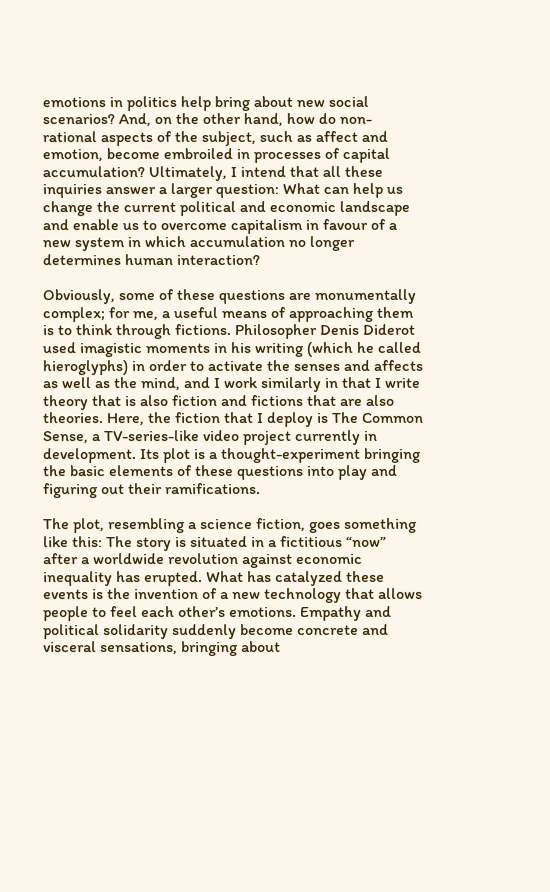emotions in politics help bring about new social scenarios? And, on the other hand, how do non-rational aspects of the subject, such as affect and emotion, become embroiled in processes of capital accumulation? Ultimately, I intend that all these inquiries answer a larger question: What can help us change the current political and economic landscape and enable us to overcome capitalism in favour of a new system in which accumulation no longer determines human interaction?

Obviously, some of these questions are monumentally complex; for me, a useful means of approaching them is to think through fictions. Philosopher Denis Diderot used imagistic moments in his writing (which he called hieroglyphs) in order to activate the senses and affects as well as the mind, and I work similarly in that I write theory that is also fiction and fictions that are also theories. Here, the fiction that I deploy is The Common Sense, a TV-series-like video project currently in development. Its plot is a thought-experiment bringing the basic elements of these questions into play and figuring out their ramifications.

The plot, resembling a science fiction, goes something like this: The story is situated in a fictitious “now” after a worldwide revolution against economic inequality has erupted. What has catalyzed these events is the invention of a new technology that allows people to feel each other’s emotions. Empathy and political solidarity suddenly become concrete and visceral sensations, bringing about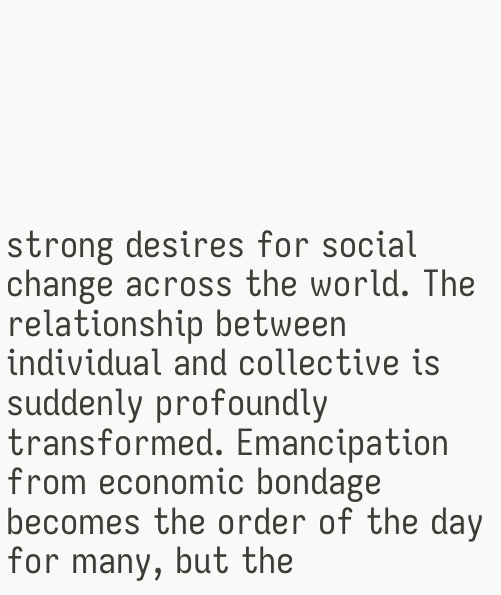strong desires for social change across the world. The relationship between individual and collective is suddenly profoundly transformed. Emancipation from economic bondage becomes the order of the day for many, but the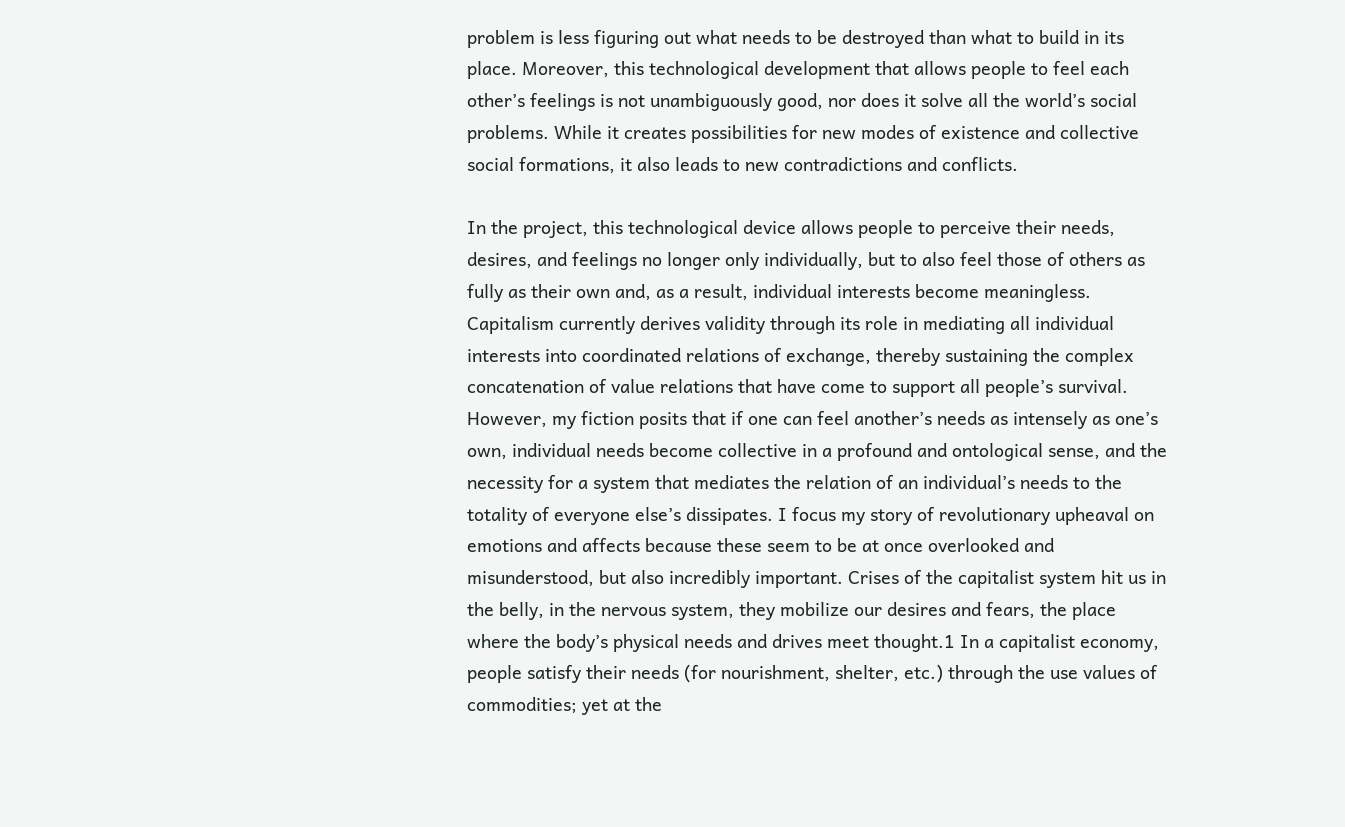problem is less figuring out what needs to be destroyed than what to build in its place. Moreover, this technological development that allows people to feel each other’s feelings is not unambiguously good, nor does it solve all the world’s social problems. While it creates possibilities for new modes of existence and collective social formations, it also leads to new contradictions and conflicts.

In the project, this technological device allows people to perceive their needs, desires, and feelings no longer only individually, but to also feel those of others as fully as their own and, as a result, individual interests become meaningless. Capitalism currently derives validity through its role in mediating all individual interests into coordinated relations of exchange, thereby sustaining the complex concatenation of value relations that have come to support all people’s survival. However, my fiction posits that if one can feel another’s needs as intensely as one’s own, individual needs become collective in a profound and ontological sense, and the necessity for a system that mediates the relation of an individual’s needs to the totality of everyone else’s dissipates. I focus my story of revolutionary upheaval on emotions and affects because these seem to be at once overlooked and misunderstood, but also incredibly important. Crises of the capitalist system hit us in the belly, in the nervous system, they mobilize our desires and fears, the place where the body’s physical needs and drives meet thought.1 In a capitalist economy, people satisfy their needs (for nourishment, shelter, etc.) through the use values of commodities; yet at the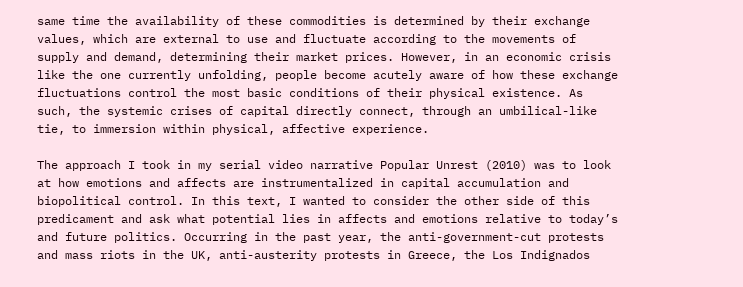same time the availability of these commodities is determined by their exchange values, which are external to use and fluctuate according to the movements of supply and demand, determining their market prices. However, in an economic crisis like the one currently unfolding, people become acutely aware of how these exchange fluctuations control the most basic conditions of their physical existence. As such, the systemic crises of capital directly connect, through an umbilical-like tie, to immersion within physical, affective experience.

The approach I took in my serial video narrative Popular Unrest (2010) was to look at how emotions and affects are instrumentalized in capital accumulation and biopolitical control. In this text, I wanted to consider the other side of this predicament and ask what potential lies in affects and emotions relative to today’s and future politics. Occurring in the past year, the anti-government-cut protests and mass riots in the UK, anti-austerity protests in Greece, the Los Indignados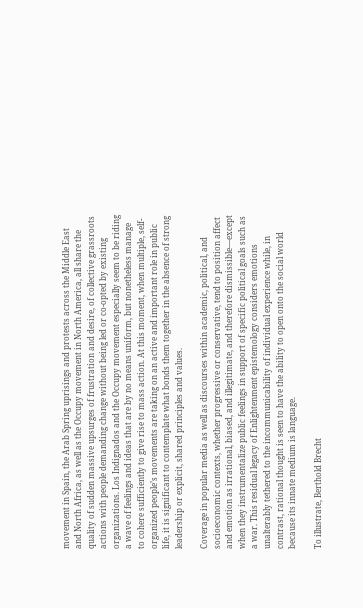movement in Spain, the Arab Spring uprisings and protests across the Middle East and North Africa, as well as the Occupy movement in North America, all share the quality of sudden massive upsurges of frustration and desire, of collective grassroots actions with people demanding change without being led or co-opted by existing organizations. Los Indignados and the Occupy movement especially seem to be riding a wave of feelings and ideas that are by no means uniform, but nonetheless manage to cohere sufficiently to give rise to mass action. At this moment, when multiple, self-organized people’s movements are taking on an active and important role in public life, it is significant to contemplate what bonds them together in the absence of strong leadership or explicit, shared principles and values.

Coverage in popular media as well as discourses within academic, political, and socioeconomic contexts, whether progressive or conservative, tend to position affect and emotion as irrational, biased, and illegitimate, and therefore dismissible—except when they instrumentalize public feelings in support of specific political goals such as a war. This residual legacy of Enlightenment epistemology considers emotions unalterably tethered to the incommunicability of individual experience while, in contrast, rational thought is seen to have the ability to open onto the social world because its innate medium is language.

To illustrate, Berthold Brecht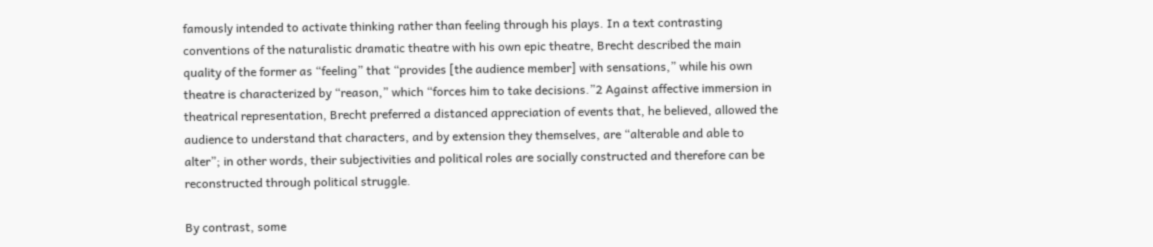famously intended to activate thinking rather than feeling through his plays. In a text contrasting conventions of the naturalistic dramatic theatre with his own epic theatre, Brecht described the main quality of the former as “feeling” that “provides [the audience member] with sensations,” while his own theatre is characterized by “reason,” which “forces him to take decisions.”2 Against affective immersion in theatrical representation, Brecht preferred a distanced appreciation of events that, he believed, allowed the audience to understand that characters, and by extension they themselves, are “alterable and able to alter”; in other words, their subjectivities and political roles are socially constructed and therefore can be reconstructed through political struggle.

By contrast, some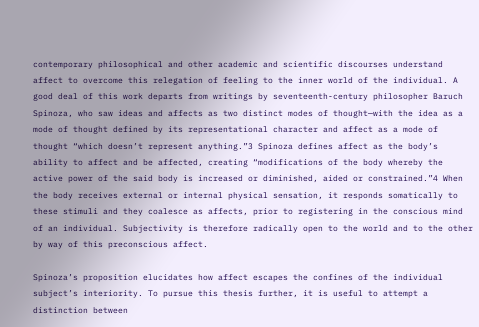contemporary philosophical and other academic and scientific discourses understand affect to overcome this relegation of feeling to the inner world of the individual. A good deal of this work departs from writings by seventeenth-century philosopher Baruch Spinoza, who saw ideas and affects as two distinct modes of thought—with the idea as a mode of thought defined by its representational character and affect as a mode of thought “which doesn’t represent anything.”3 Spinoza defines affect as the body’s ability to affect and be affected, creating “modifications of the body whereby the active power of the said body is increased or diminished, aided or constrained.”4 When the body receives external or internal physical sensation, it responds somatically to these stimuli and they coalesce as affects, prior to registering in the conscious mind of an individual. Subjectivity is therefore radically open to the world and to the other by way of this preconscious affect.

Spinoza’s proposition elucidates how affect escapes the confines of the individual subject’s interiority. To pursue this thesis further, it is useful to attempt a distinction between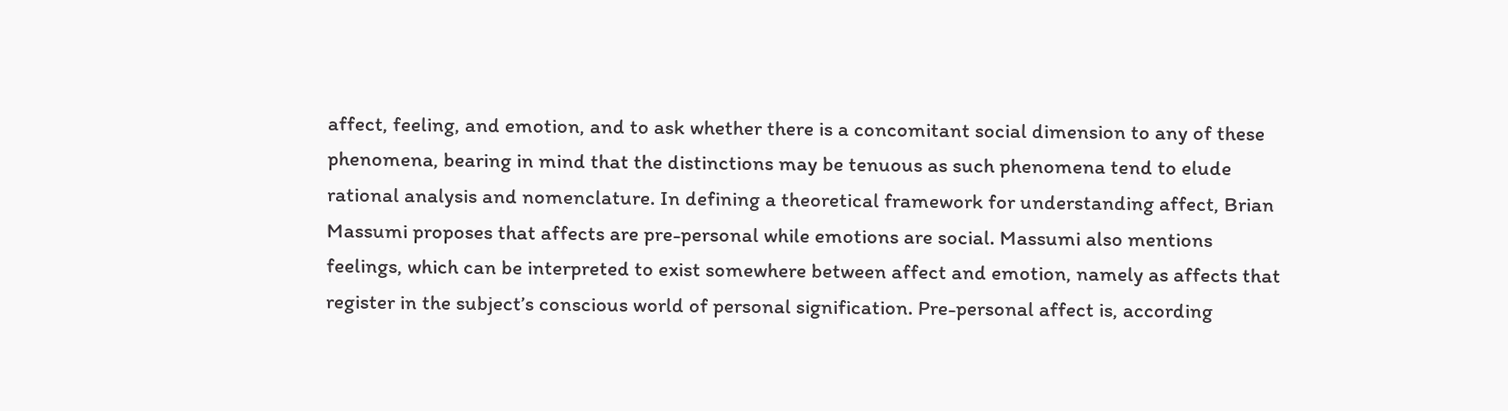affect, feeling, and emotion, and to ask whether there is a concomitant social dimension to any of these phenomena, bearing in mind that the distinctions may be tenuous as such phenomena tend to elude rational analysis and nomenclature. In defining a theoretical framework for understanding affect, Brian Massumi proposes that affects are pre-personal while emotions are social. Massumi also mentions feelings, which can be interpreted to exist somewhere between affect and emotion, namely as affects that register in the subject’s conscious world of personal signification. Pre-personal affect is, according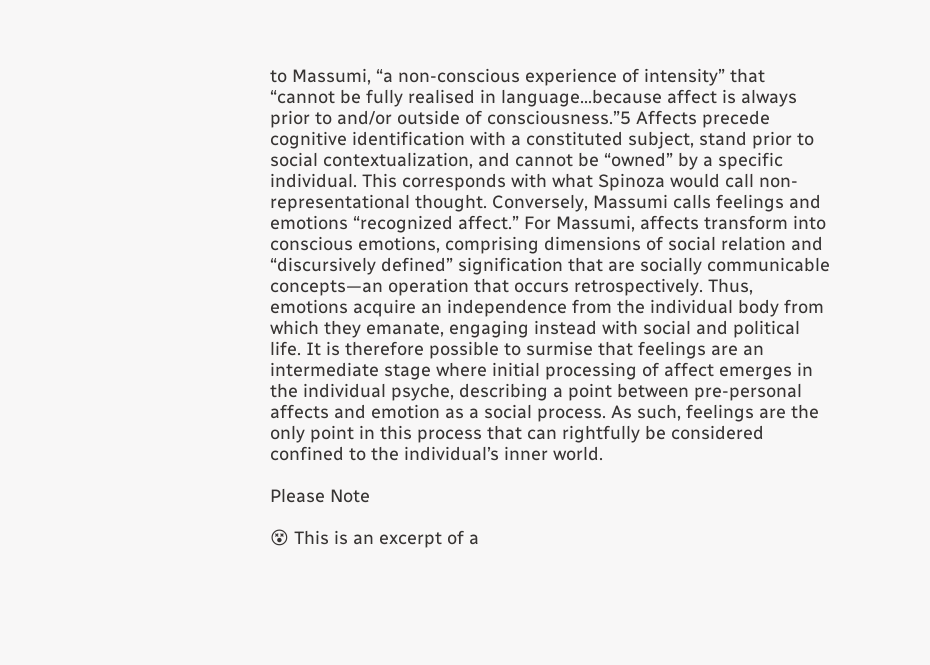to Massumi, “a non-conscious experience of intensity” that “cannot be fully realised in language...because affect is always prior to and/or outside of consciousness.”5 Affects precede cognitive identification with a constituted subject, stand prior to social contextualization, and cannot be “owned” by a specific individual. This corresponds with what Spinoza would call non-representational thought. Conversely, Massumi calls feelings and emotions “recognized affect.” For Massumi, affects transform into conscious emotions, comprising dimensions of social relation and “discursively defined” signification that are socially communicable concepts—an operation that occurs retrospectively. Thus, emotions acquire an independence from the individual body from which they emanate, engaging instead with social and political life. It is therefore possible to surmise that feelings are an intermediate stage where initial processing of affect emerges in the individual psyche, describing a point between pre-personal affects and emotion as a social process. As such, feelings are the only point in this process that can rightfully be considered confined to the individual’s inner world.

Please Note

😵 This is an excerpt of a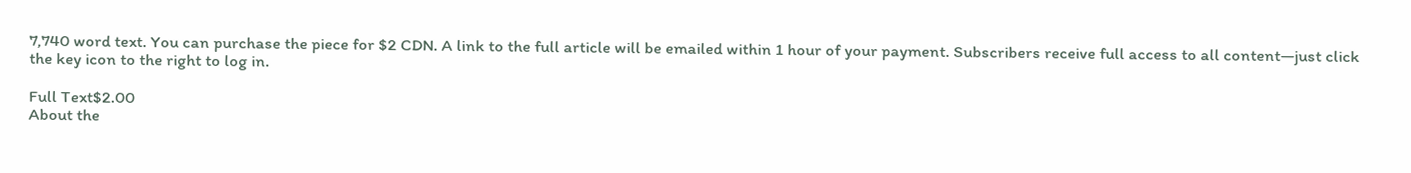7,740 word text. You can purchase the piece for $2 CDN. A link to the full article will be emailed within 1 hour of your payment. Subscribers receive full access to all content—just click the key icon to the right to log in.

Full Text$2.00
About the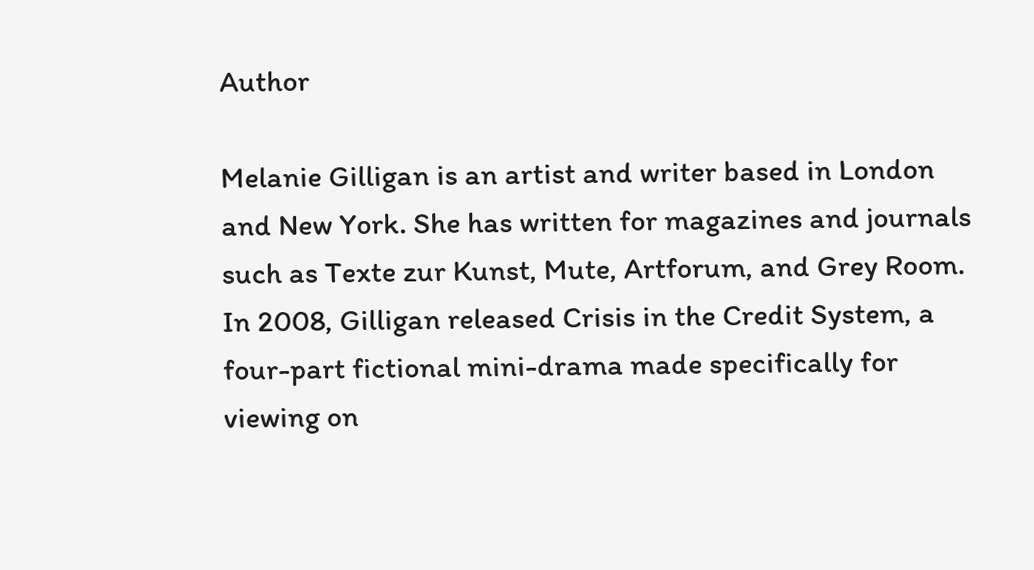Author

Melanie Gilligan is an artist and writer based in London
and New York. She has written for magazines and journals such as Texte zur Kunst, Mute, Artforum, and Grey Room. In 2008, Gilligan released Crisis in the Credit System, a four-part fictional mini-drama made specifically for viewing on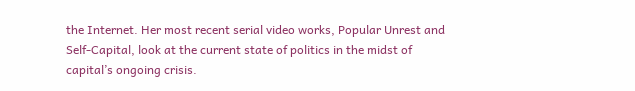the Internet. Her most recent serial video works, Popular Unrest and Self-Capital, look at the current state of politics in the midst of capital’s ongoing crisis.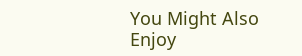You Might Also Enjoy